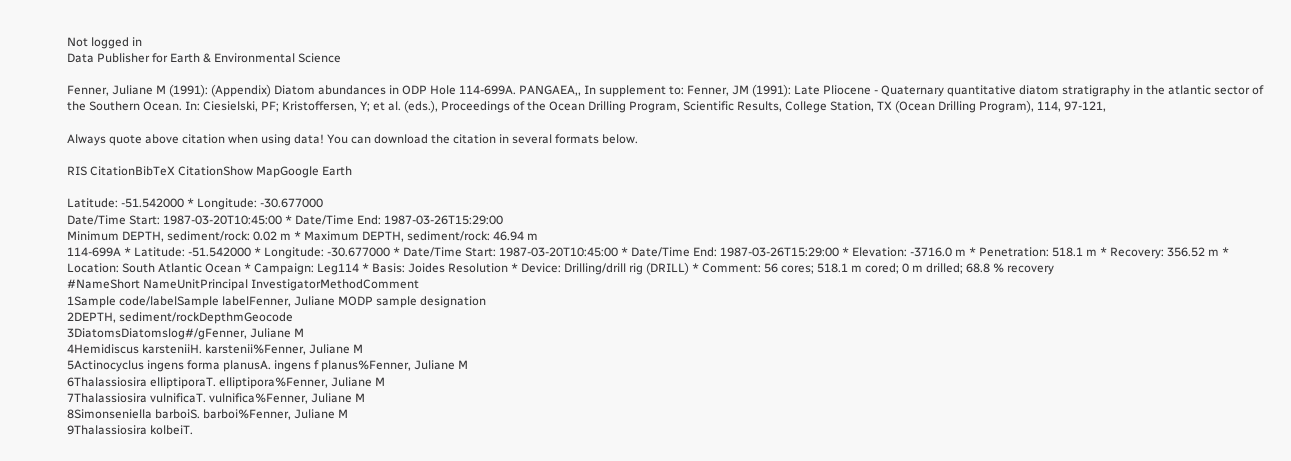Not logged in
Data Publisher for Earth & Environmental Science

Fenner, Juliane M (1991): (Appendix) Diatom abundances in ODP Hole 114-699A. PANGAEA,, In supplement to: Fenner, JM (1991): Late Pliocene - Quaternary quantitative diatom stratigraphy in the atlantic sector of the Southern Ocean. In: Ciesielski, PF; Kristoffersen, Y; et al. (eds.), Proceedings of the Ocean Drilling Program, Scientific Results, College Station, TX (Ocean Drilling Program), 114, 97-121,

Always quote above citation when using data! You can download the citation in several formats below.

RIS CitationBibTeX CitationShow MapGoogle Earth

Latitude: -51.542000 * Longitude: -30.677000
Date/Time Start: 1987-03-20T10:45:00 * Date/Time End: 1987-03-26T15:29:00
Minimum DEPTH, sediment/rock: 0.02 m * Maximum DEPTH, sediment/rock: 46.94 m
114-699A * Latitude: -51.542000 * Longitude: -30.677000 * Date/Time Start: 1987-03-20T10:45:00 * Date/Time End: 1987-03-26T15:29:00 * Elevation: -3716.0 m * Penetration: 518.1 m * Recovery: 356.52 m * Location: South Atlantic Ocean * Campaign: Leg114 * Basis: Joides Resolution * Device: Drilling/drill rig (DRILL) * Comment: 56 cores; 518.1 m cored; 0 m drilled; 68.8 % recovery
#NameShort NameUnitPrincipal InvestigatorMethodComment
1Sample code/labelSample labelFenner, Juliane MODP sample designation
2DEPTH, sediment/rockDepthmGeocode
3DiatomsDiatomslog#/gFenner, Juliane M
4Hemidiscus karsteniiH. karstenii%Fenner, Juliane M
5Actinocyclus ingens forma planusA. ingens f planus%Fenner, Juliane M
6Thalassiosira elliptiporaT. elliptipora%Fenner, Juliane M
7Thalassiosira vulnificaT. vulnifica%Fenner, Juliane M
8Simonseniella barboiS. barboi%Fenner, Juliane M
9Thalassiosira kolbeiT.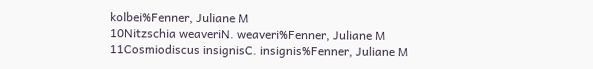kolbei%Fenner, Juliane M
10Nitzschia weaveriN. weaveri%Fenner, Juliane M
11Cosmiodiscus insignisC. insignis%Fenner, Juliane M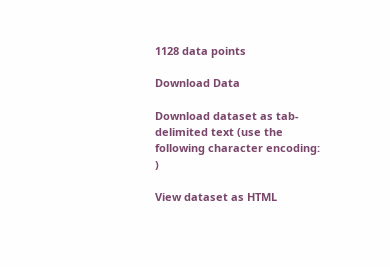1128 data points

Download Data

Download dataset as tab-delimited text (use the following character encoding: )

View dataset as HTML